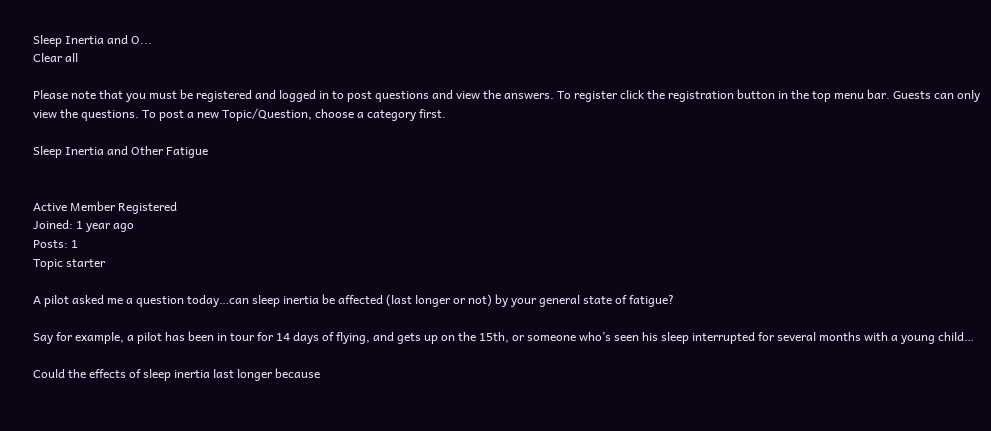Sleep Inertia and O...
Clear all

Please note that you must be registered and logged in to post questions and view the answers. To register click the registration button in the top menu bar. Guests can only view the questions. To post a new Topic/Question, choose a category first.

Sleep Inertia and Other Fatigue


Active Member Registered
Joined: 1 year ago
Posts: 1
Topic starter

A pilot asked me a question today…can sleep inertia be affected (last longer or not) by your general state of fatigue?

Say for example, a pilot has been in tour for 14 days of flying, and gets up on the 15th, or someone who’s seen his sleep interrupted for several months with a young child…

Could the effects of sleep inertia last longer because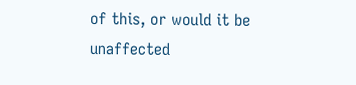of this, or would it be unaffected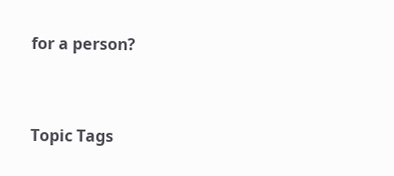for a person?


Topic Tags